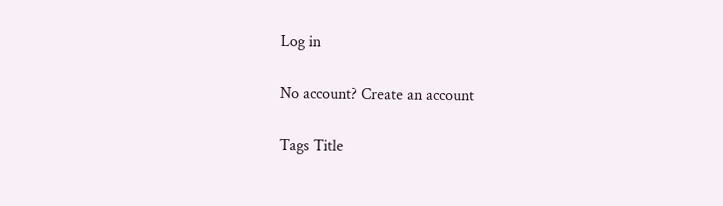Log in

No account? Create an account

Tags Title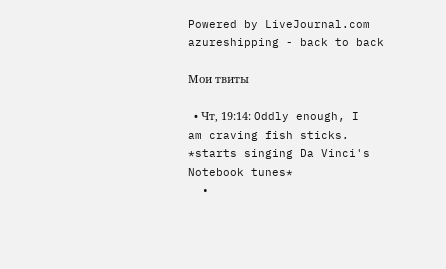Powered by LiveJournal.com
azureshipping - back to back

Мои твиты

  • Чт, 19:14: Oddly enough, I am craving fish sticks. *starts singing Da Vinci's Notebook tunes*
  •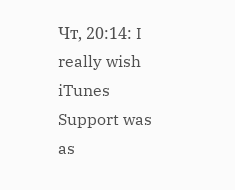Чт, 20:14: I really wish iTunes Support was as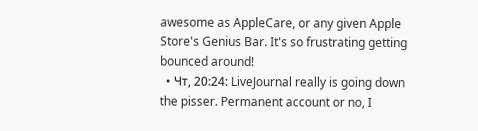awesome as AppleCare, or any given Apple Store's Genius Bar. It's so frustrating getting bounced around!
  • Чт, 20:24: LiveJournal really is going down the pisser. Permanent account or no, I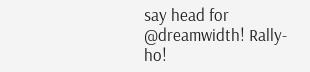say head for @dreamwidth! Rally-ho!